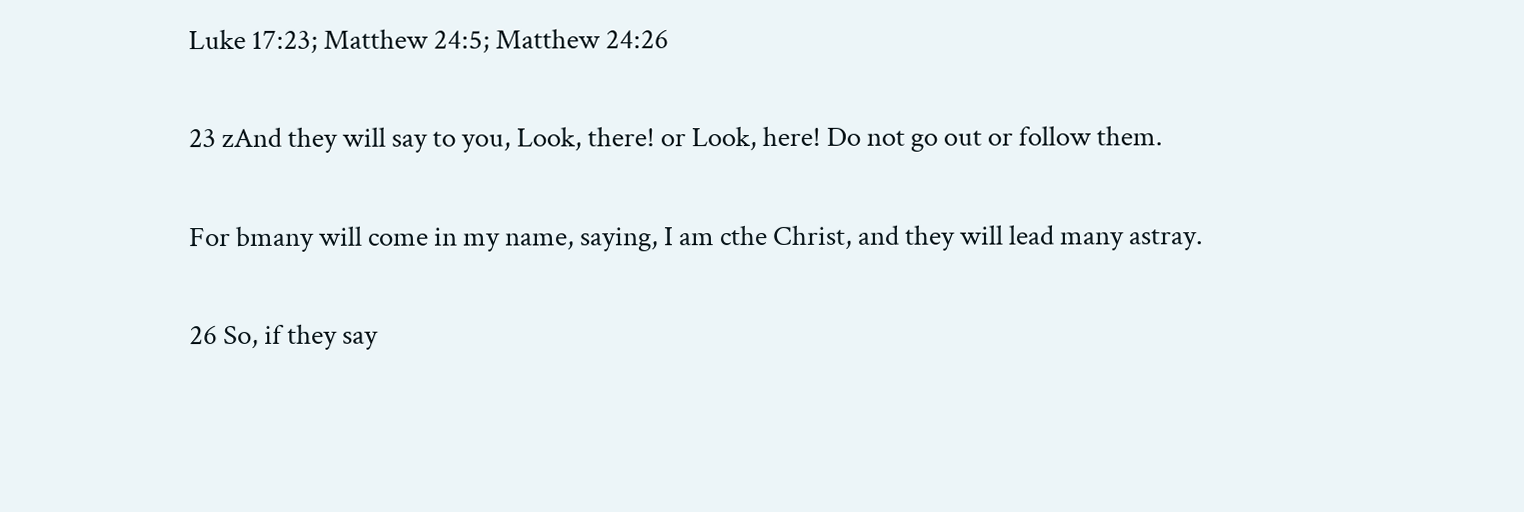Luke 17:23; Matthew 24:5; Matthew 24:26

23 zAnd they will say to you, Look, there! or Look, here! Do not go out or follow them.

For bmany will come in my name, saying, I am cthe Christ, and they will lead many astray.

26 So, if they say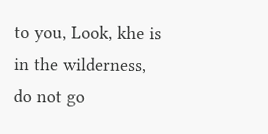to you, Look, khe is in the wilderness, do not go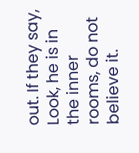out. If they say, Look, he is in the inner rooms, do not believe it.